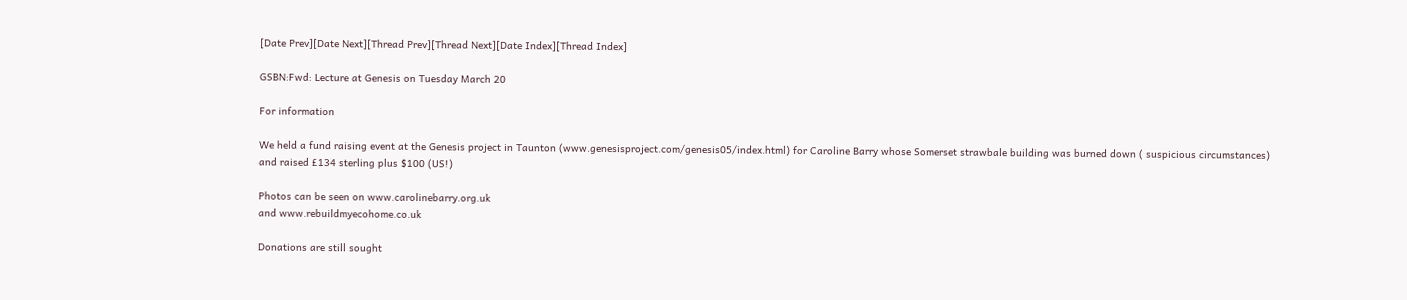[Date Prev][Date Next][Thread Prev][Thread Next][Date Index][Thread Index]

GSBN:Fwd: Lecture at Genesis on Tuesday March 20

For information

We held a fund raising event at the Genesis project in Taunton (www.genesisproject.com/genesis05/index.html) for Caroline Barry whose Somerset strawbale building was burned down ( suspicious circumstances)
and raised £134 sterling plus $100 (US!)

Photos can be seen on www.carolinebarry.org.uk
and www.rebuildmyecohome.co.uk

Donations are still sought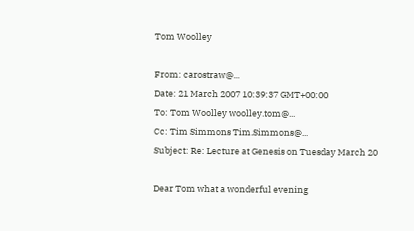Tom Woolley

From: carostraw@...
Date: 21 March 2007 10:39:37 GMT+00:00
To: Tom Woolley woolley.tom@...
Cc: Tim Simmons Tim.Simmons@...
Subject: Re: Lecture at Genesis on Tuesday March 20

Dear Tom what a wonderful evening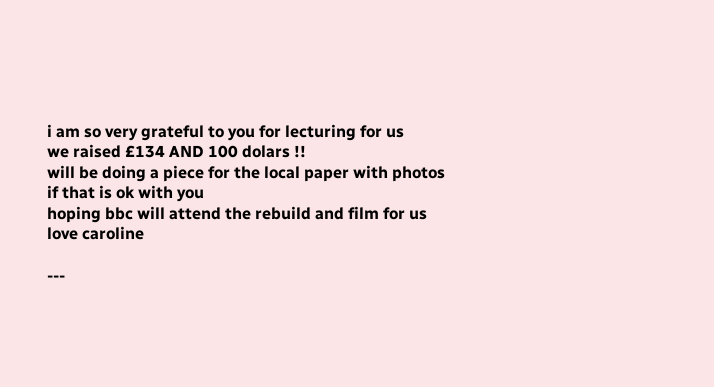i am so very grateful to you for lecturing for us
we raised £134 AND 100 dolars !!
will be doing a piece for the local paper with photos if that is ok with you
hoping bbc will attend the rebuild and film for us
love caroline

---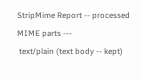StripMime Report -- processed MIME parts ---
 text/plain (text body -- kept)